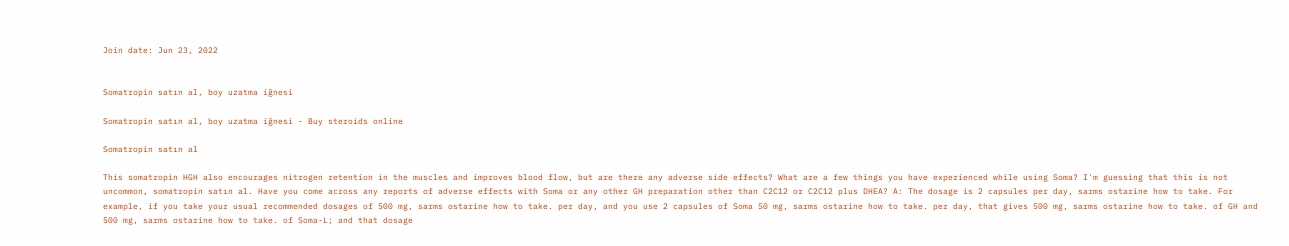Join date: Jun 23, 2022


Somatropin satın al, boy uzatma iğnesi

Somatropin satın al, boy uzatma iğnesi - Buy steroids online

Somatropin satın al

This somatropin HGH also encourages nitrogen retention in the muscles and improves blood flow, but are there any adverse side effects? What are a few things you have experienced while using Soma? I'm guessing that this is not uncommon, somatropin satın al. Have you come across any reports of adverse effects with Soma or any other GH preparation other than C2C12 or C2C12 plus DHEA? A: The dosage is 2 capsules per day, sarms ostarine how to take. For example, if you take your usual recommended dosages of 500 mg, sarms ostarine how to take. per day, and you use 2 capsules of Soma 50 mg, sarms ostarine how to take. per day, that gives 500 mg, sarms ostarine how to take. of GH and 500 mg, sarms ostarine how to take. of Soma-L; and that dosage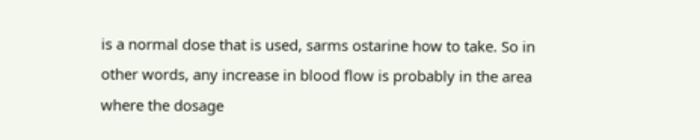is a normal dose that is used, sarms ostarine how to take. So in other words, any increase in blood flow is probably in the area where the dosage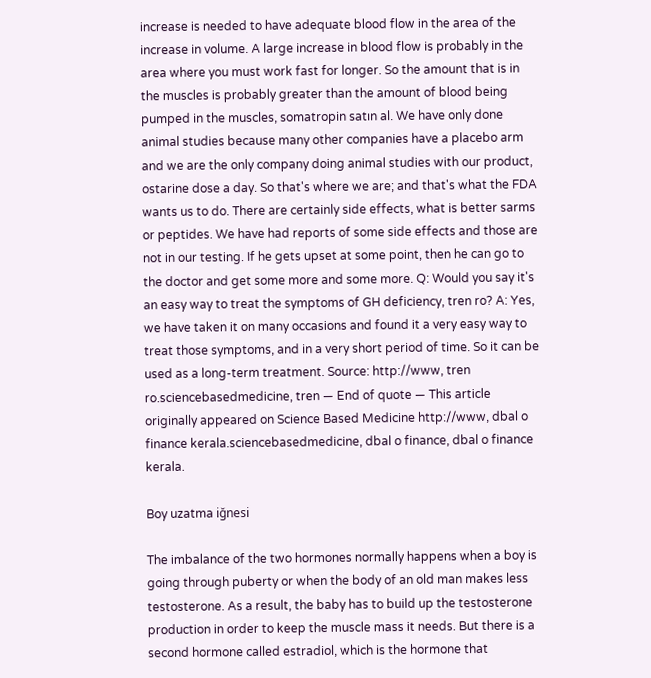increase is needed to have adequate blood flow in the area of the increase in volume. A large increase in blood flow is probably in the area where you must work fast for longer. So the amount that is in the muscles is probably greater than the amount of blood being pumped in the muscles, somatropin satın al. We have only done animal studies because many other companies have a placebo arm and we are the only company doing animal studies with our product, ostarine dose a day. So that's where we are; and that's what the FDA wants us to do. There are certainly side effects, what is better sarms or peptides. We have had reports of some side effects and those are not in our testing. If he gets upset at some point, then he can go to the doctor and get some more and some more. Q: Would you say it's an easy way to treat the symptoms of GH deficiency, tren ro? A: Yes, we have taken it on many occasions and found it a very easy way to treat those symptoms, and in a very short period of time. So it can be used as a long-term treatment. Source: http://www, tren ro.sciencebasedmedicine, tren — End of quote — This article originally appeared on Science Based Medicine http://www, dbal o finance kerala.sciencebasedmedicine, dbal o finance, dbal o finance kerala.

Boy uzatma iğnesi

The imbalance of the two hormones normally happens when a boy is going through puberty or when the body of an old man makes less testosterone. As a result, the baby has to build up the testosterone production in order to keep the muscle mass it needs. But there is a second hormone called estradiol, which is the hormone that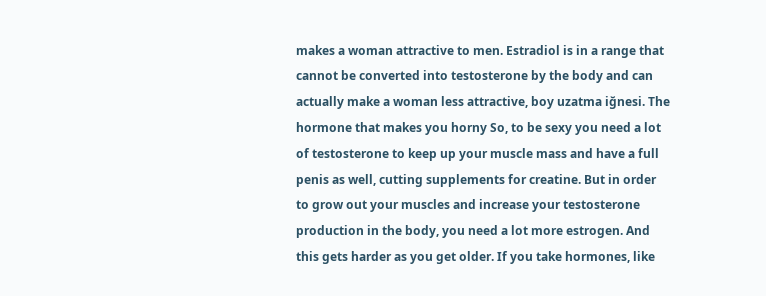makes a woman attractive to men. Estradiol is in a range that cannot be converted into testosterone by the body and can actually make a woman less attractive, boy uzatma iğnesi. The hormone that makes you horny So, to be sexy you need a lot of testosterone to keep up your muscle mass and have a full penis as well, cutting supplements for creatine. But in order to grow out your muscles and increase your testosterone production in the body, you need a lot more estrogen. And this gets harder as you get older. If you take hormones, like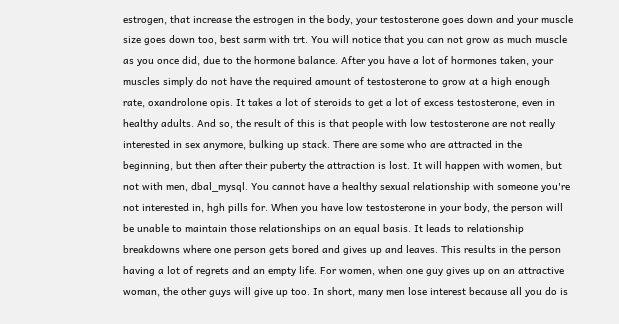estrogen, that increase the estrogen in the body, your testosterone goes down and your muscle size goes down too, best sarm with trt. You will notice that you can not grow as much muscle as you once did, due to the hormone balance. After you have a lot of hormones taken, your muscles simply do not have the required amount of testosterone to grow at a high enough rate, oxandrolone opis. It takes a lot of steroids to get a lot of excess testosterone, even in healthy adults. And so, the result of this is that people with low testosterone are not really interested in sex anymore, bulking up stack. There are some who are attracted in the beginning, but then after their puberty the attraction is lost. It will happen with women, but not with men, dbal_mysql. You cannot have a healthy sexual relationship with someone you're not interested in, hgh pills for. When you have low testosterone in your body, the person will be unable to maintain those relationships on an equal basis. It leads to relationship breakdowns where one person gets bored and gives up and leaves. This results in the person having a lot of regrets and an empty life. For women, when one guy gives up on an attractive woman, the other guys will give up too. In short, many men lose interest because all you do is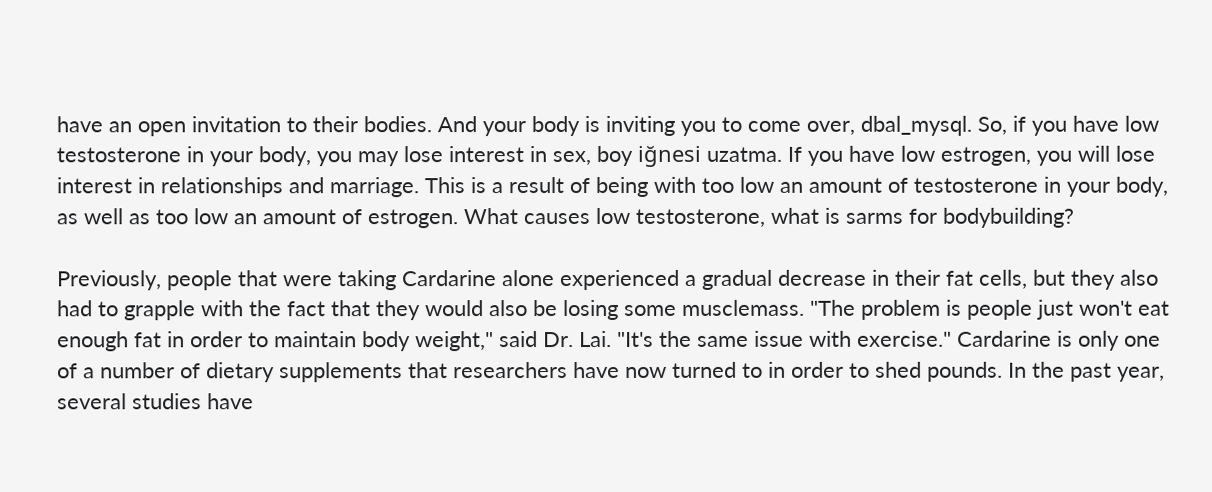have an open invitation to their bodies. And your body is inviting you to come over, dbal_mysql. So, if you have low testosterone in your body, you may lose interest in sex, boy iğnesi uzatma. If you have low estrogen, you will lose interest in relationships and marriage. This is a result of being with too low an amount of testosterone in your body, as well as too low an amount of estrogen. What causes low testosterone, what is sarms for bodybuilding?

Previously, people that were taking Cardarine alone experienced a gradual decrease in their fat cells, but they also had to grapple with the fact that they would also be losing some musclemass. "The problem is people just won't eat enough fat in order to maintain body weight," said Dr. Lai. "It's the same issue with exercise." Cardarine is only one of a number of dietary supplements that researchers have now turned to in order to shed pounds. In the past year, several studies have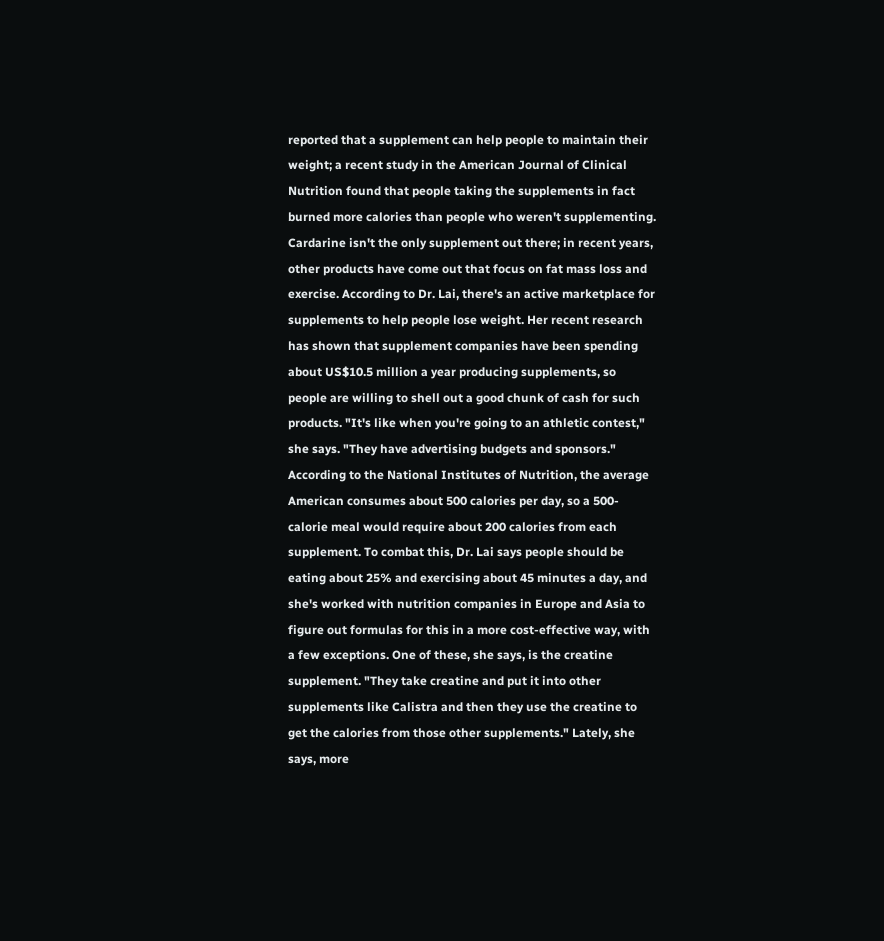reported that a supplement can help people to maintain their weight; a recent study in the American Journal of Clinical Nutrition found that people taking the supplements in fact burned more calories than people who weren't supplementing. Cardarine isn't the only supplement out there; in recent years, other products have come out that focus on fat mass loss and exercise. According to Dr. Lai, there's an active marketplace for supplements to help people lose weight. Her recent research has shown that supplement companies have been spending about US$10.5 million a year producing supplements, so people are willing to shell out a good chunk of cash for such products. "It's like when you're going to an athletic contest," she says. "They have advertising budgets and sponsors." According to the National Institutes of Nutrition, the average American consumes about 500 calories per day, so a 500-calorie meal would require about 200 calories from each supplement. To combat this, Dr. Lai says people should be eating about 25% and exercising about 45 minutes a day, and she's worked with nutrition companies in Europe and Asia to figure out formulas for this in a more cost-effective way, with a few exceptions. One of these, she says, is the creatine supplement. "They take creatine and put it into other supplements like Calistra and then they use the creatine to get the calories from those other supplements." Lately, she says, more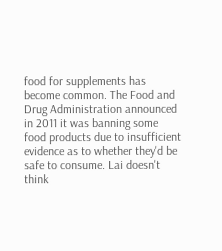food for supplements has become common. The Food and Drug Administration announced in 2011 it was banning some food products due to insufficient evidence as to whether they'd be safe to consume. Lai doesn't think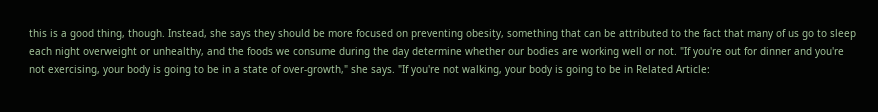this is a good thing, though. Instead, she says they should be more focused on preventing obesity, something that can be attributed to the fact that many of us go to sleep each night overweight or unhealthy, and the foods we consume during the day determine whether our bodies are working well or not. "If you're out for dinner and you're not exercising, your body is going to be in a state of over-growth," she says. "If you're not walking, your body is going to be in Related Article: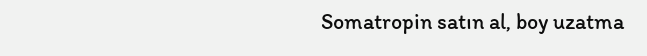Somatropin satın al, boy uzatma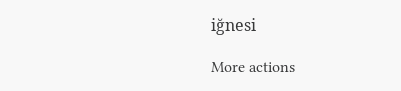iğnesi

More actions